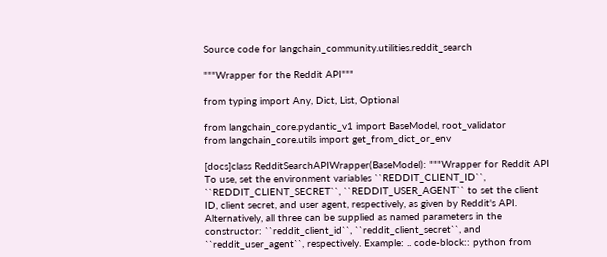Source code for langchain_community.utilities.reddit_search

"""Wrapper for the Reddit API"""

from typing import Any, Dict, List, Optional

from langchain_core.pydantic_v1 import BaseModel, root_validator
from langchain_core.utils import get_from_dict_or_env

[docs]class RedditSearchAPIWrapper(BaseModel): """Wrapper for Reddit API To use, set the environment variables ``REDDIT_CLIENT_ID``, ``REDDIT_CLIENT_SECRET``, ``REDDIT_USER_AGENT`` to set the client ID, client secret, and user agent, respectively, as given by Reddit's API. Alternatively, all three can be supplied as named parameters in the constructor: ``reddit_client_id``, ``reddit_client_secret``, and ``reddit_user_agent``, respectively. Example: .. code-block:: python from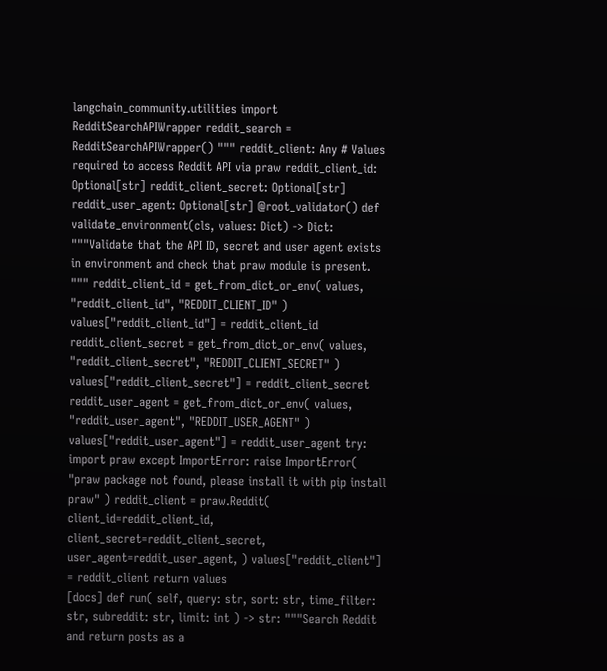langchain_community.utilities import RedditSearchAPIWrapper reddit_search = RedditSearchAPIWrapper() """ reddit_client: Any # Values required to access Reddit API via praw reddit_client_id: Optional[str] reddit_client_secret: Optional[str] reddit_user_agent: Optional[str] @root_validator() def validate_environment(cls, values: Dict) -> Dict: """Validate that the API ID, secret and user agent exists in environment and check that praw module is present. """ reddit_client_id = get_from_dict_or_env( values, "reddit_client_id", "REDDIT_CLIENT_ID" ) values["reddit_client_id"] = reddit_client_id reddit_client_secret = get_from_dict_or_env( values, "reddit_client_secret", "REDDIT_CLIENT_SECRET" ) values["reddit_client_secret"] = reddit_client_secret reddit_user_agent = get_from_dict_or_env( values, "reddit_user_agent", "REDDIT_USER_AGENT" ) values["reddit_user_agent"] = reddit_user_agent try: import praw except ImportError: raise ImportError( "praw package not found, please install it with pip install praw" ) reddit_client = praw.Reddit( client_id=reddit_client_id, client_secret=reddit_client_secret, user_agent=reddit_user_agent, ) values["reddit_client"] = reddit_client return values
[docs] def run( self, query: str, sort: str, time_filter: str, subreddit: str, limit: int ) -> str: """Search Reddit and return posts as a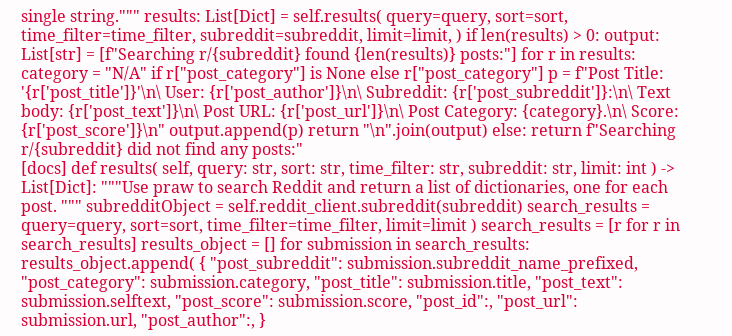single string.""" results: List[Dict] = self.results( query=query, sort=sort, time_filter=time_filter, subreddit=subreddit, limit=limit, ) if len(results) > 0: output: List[str] = [f"Searching r/{subreddit} found {len(results)} posts:"] for r in results: category = "N/A" if r["post_category"] is None else r["post_category"] p = f"Post Title: '{r['post_title']}'\n\ User: {r['post_author']}\n\ Subreddit: {r['post_subreddit']}:\n\ Text body: {r['post_text']}\n\ Post URL: {r['post_url']}\n\ Post Category: {category}.\n\ Score: {r['post_score']}\n" output.append(p) return "\n".join(output) else: return f"Searching r/{subreddit} did not find any posts:"
[docs] def results( self, query: str, sort: str, time_filter: str, subreddit: str, limit: int ) -> List[Dict]: """Use praw to search Reddit and return a list of dictionaries, one for each post. """ subredditObject = self.reddit_client.subreddit(subreddit) search_results = query=query, sort=sort, time_filter=time_filter, limit=limit ) search_results = [r for r in search_results] results_object = [] for submission in search_results: results_object.append( { "post_subreddit": submission.subreddit_name_prefixed, "post_category": submission.category, "post_title": submission.title, "post_text": submission.selftext, "post_score": submission.score, "post_id":, "post_url": submission.url, "post_author":, }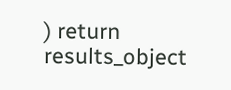) return results_object